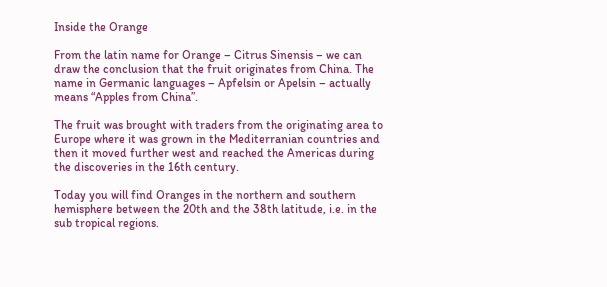Inside the Orange

From the latin name for Orange – Citrus Sinensis – we can draw the conclusion that the fruit originates from China. The name in Germanic languages – Apfelsin or Apelsin – actually means “Apples from China”.

The fruit was brought with traders from the originating area to Europe where it was grown in the Mediterranian countries and then it moved further west and reached the Americas during the discoveries in the 16th century.

Today you will find Oranges in the northern and southern hemisphere between the 20th and the 38th latitude, i.e. in the sub tropical regions.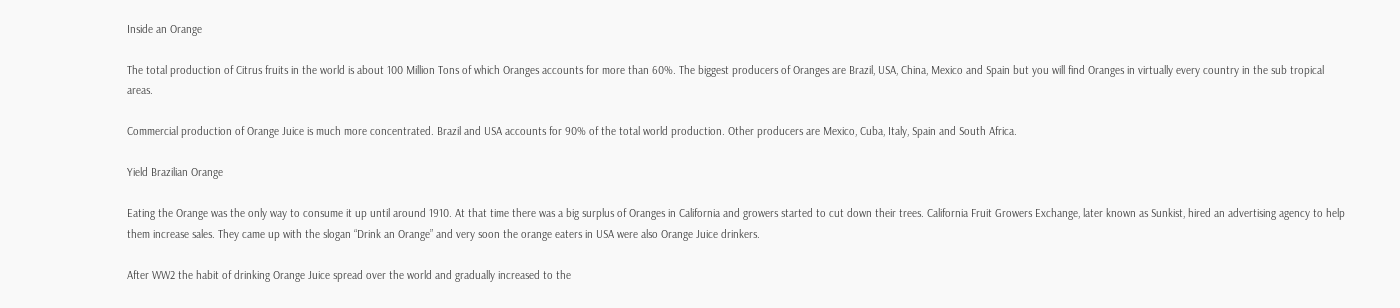Inside an Orange

The total production of Citrus fruits in the world is about 100 Million Tons of which Oranges accounts for more than 60%. The biggest producers of Oranges are Brazil, USA, China, Mexico and Spain but you will find Oranges in virtually every country in the sub tropical areas.

Commercial production of Orange Juice is much more concentrated. Brazil and USA accounts for 90% of the total world production. Other producers are Mexico, Cuba, Italy, Spain and South Africa.

Yield Brazilian Orange

Eating the Orange was the only way to consume it up until around 1910. At that time there was a big surplus of Oranges in California and growers started to cut down their trees. California Fruit Growers Exchange, later known as Sunkist, hired an advertising agency to help them increase sales. They came up with the slogan “Drink an Orange” and very soon the orange eaters in USA were also Orange Juice drinkers.

After WW2 the habit of drinking Orange Juice spread over the world and gradually increased to the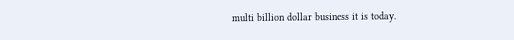multi billion dollar business it is today.